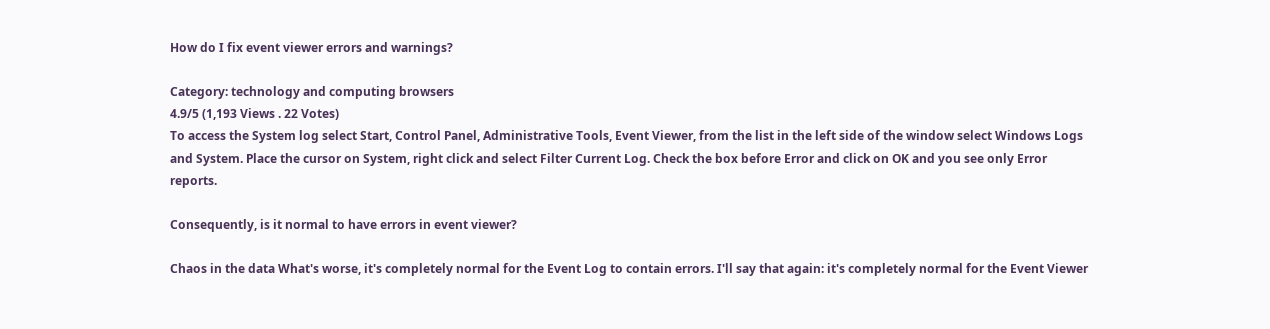How do I fix event viewer errors and warnings?

Category: technology and computing browsers
4.9/5 (1,193 Views . 22 Votes)
To access the System log select Start, Control Panel, Administrative Tools, Event Viewer, from the list in the left side of the window select Windows Logs and System. Place the cursor on System, right click and select Filter Current Log. Check the box before Error and click on OK and you see only Error reports.

Consequently, is it normal to have errors in event viewer?

Chaos in the data What's worse, it's completely normal for the Event Log to contain errors. I'll say that again: it's completely normal for the Event Viewer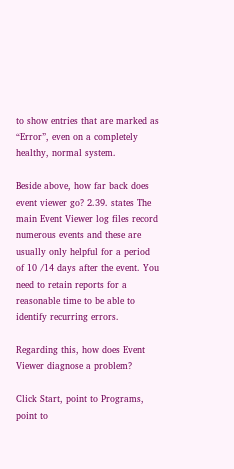to show entries that are marked as “Error”, even on a completely healthy, normal system.

Beside above, how far back does event viewer go? 2.39. states The main Event Viewer log files record numerous events and these are usually only helpful for a period of 10 /14 days after the event. You need to retain reports for a reasonable time to be able to identify recurring errors.

Regarding this, how does Event Viewer diagnose a problem?

Click Start, point to Programs, point to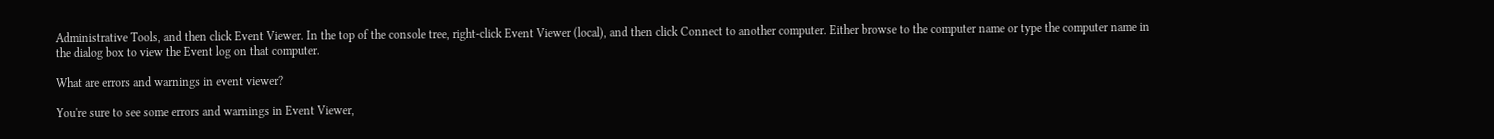Administrative Tools, and then click Event Viewer. In the top of the console tree, right-click Event Viewer (local), and then click Connect to another computer. Either browse to the computer name or type the computer name in the dialog box to view the Event log on that computer.

What are errors and warnings in event viewer?

You're sure to see some errors and warnings in Event Viewer,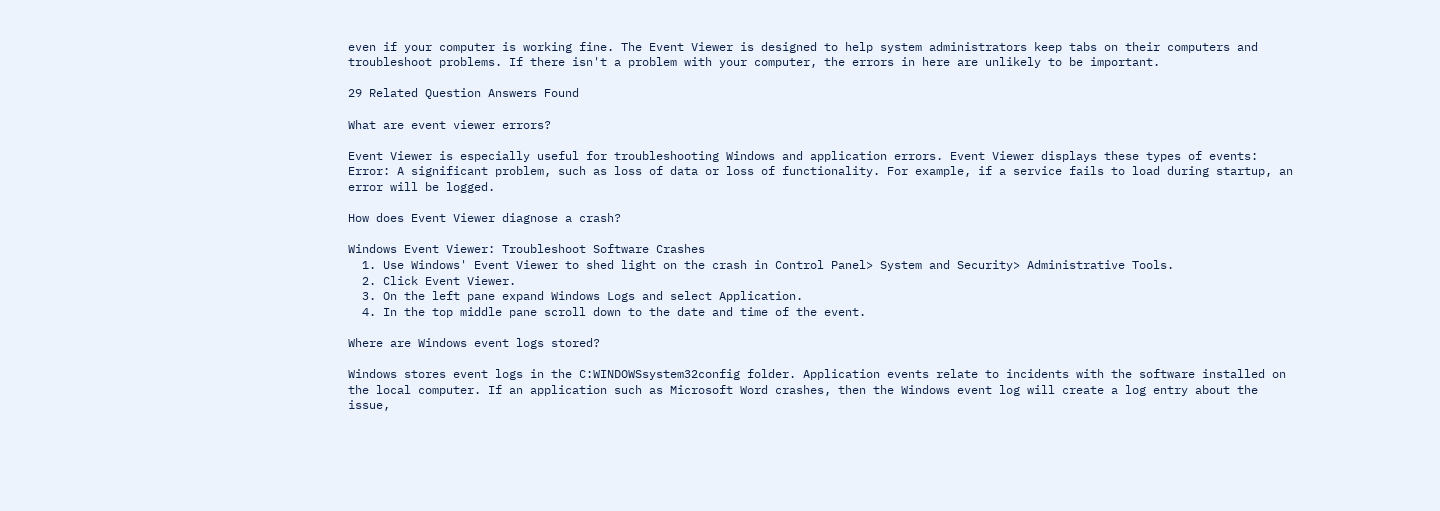even if your computer is working fine. The Event Viewer is designed to help system administrators keep tabs on their computers and troubleshoot problems. If there isn't a problem with your computer, the errors in here are unlikely to be important.

29 Related Question Answers Found

What are event viewer errors?

Event Viewer is especially useful for troubleshooting Windows and application errors. Event Viewer displays these types of events: Error: A significant problem, such as loss of data or loss of functionality. For example, if a service fails to load during startup, an error will be logged.

How does Event Viewer diagnose a crash?

Windows Event Viewer: Troubleshoot Software Crashes
  1. Use Windows' Event Viewer to shed light on the crash in Control Panel> System and Security> Administrative Tools.
  2. Click Event Viewer.
  3. On the left pane expand Windows Logs and select Application.
  4. In the top middle pane scroll down to the date and time of the event.

Where are Windows event logs stored?

Windows stores event logs in the C:WINDOWSsystem32config folder. Application events relate to incidents with the software installed on the local computer. If an application such as Microsoft Word crashes, then the Windows event log will create a log entry about the issue,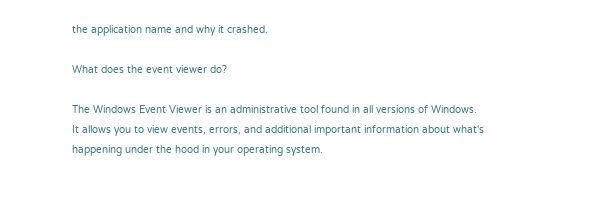the application name and why it crashed.

What does the event viewer do?

The Windows Event Viewer is an administrative tool found in all versions of Windows. It allows you to view events, errors, and additional important information about what's happening under the hood in your operating system.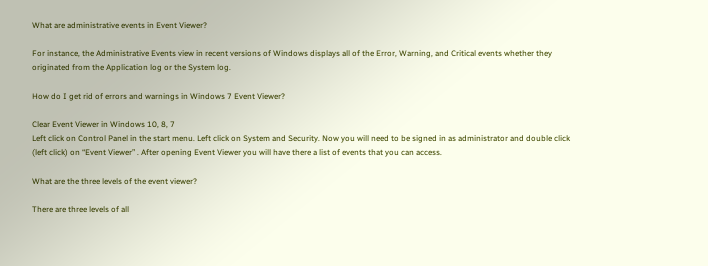What are administrative events in Event Viewer?

For instance, the Administrative Events view in recent versions of Windows displays all of the Error, Warning, and Critical events whether they originated from the Application log or the System log.

How do I get rid of errors and warnings in Windows 7 Event Viewer?

Clear Event Viewer in Windows 10, 8, 7
Left click on Control Panel in the start menu. Left click on System and Security. Now you will need to be signed in as administrator and double click (left click) on “Event Viewer” . After opening Event Viewer you will have there a list of events that you can access.

What are the three levels of the event viewer?

There are three levels of all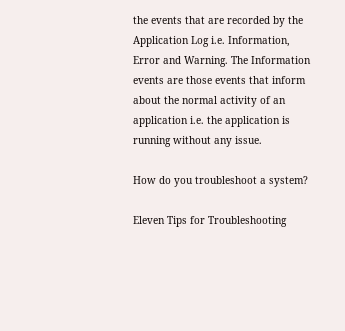the events that are recorded by the Application Log i.e. Information, Error and Warning. The Information events are those events that inform about the normal activity of an application i.e. the application is running without any issue.

How do you troubleshoot a system?

Eleven Tips for Troubleshooting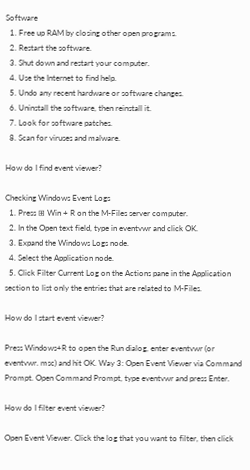Software
  1. Free up RAM by closing other open programs.
  2. Restart the software.
  3. Shut down and restart your computer.
  4. Use the Internet to find help.
  5. Undo any recent hardware or software changes.
  6. Uninstall the software, then reinstall it.
  7. Look for software patches.
  8. Scan for viruses and malware.

How do I find event viewer?

Checking Windows Event Logs
  1. Press ⊞ Win + R on the M-Files server computer.
  2. In the Open text field, type in eventvwr and click OK.
  3. Expand the Windows Logs node.
  4. Select the Application node.
  5. Click Filter Current Log on the Actions pane in the Application section to list only the entries that are related to M-Files.

How do I start event viewer?

Press Windows+R to open the Run dialog, enter eventvwr (or eventvwr. msc) and hit OK. Way 3: Open Event Viewer via Command Prompt. Open Command Prompt, type eventvwr and press Enter.

How do I filter event viewer?

Open Event Viewer. Click the log that you want to filter, then click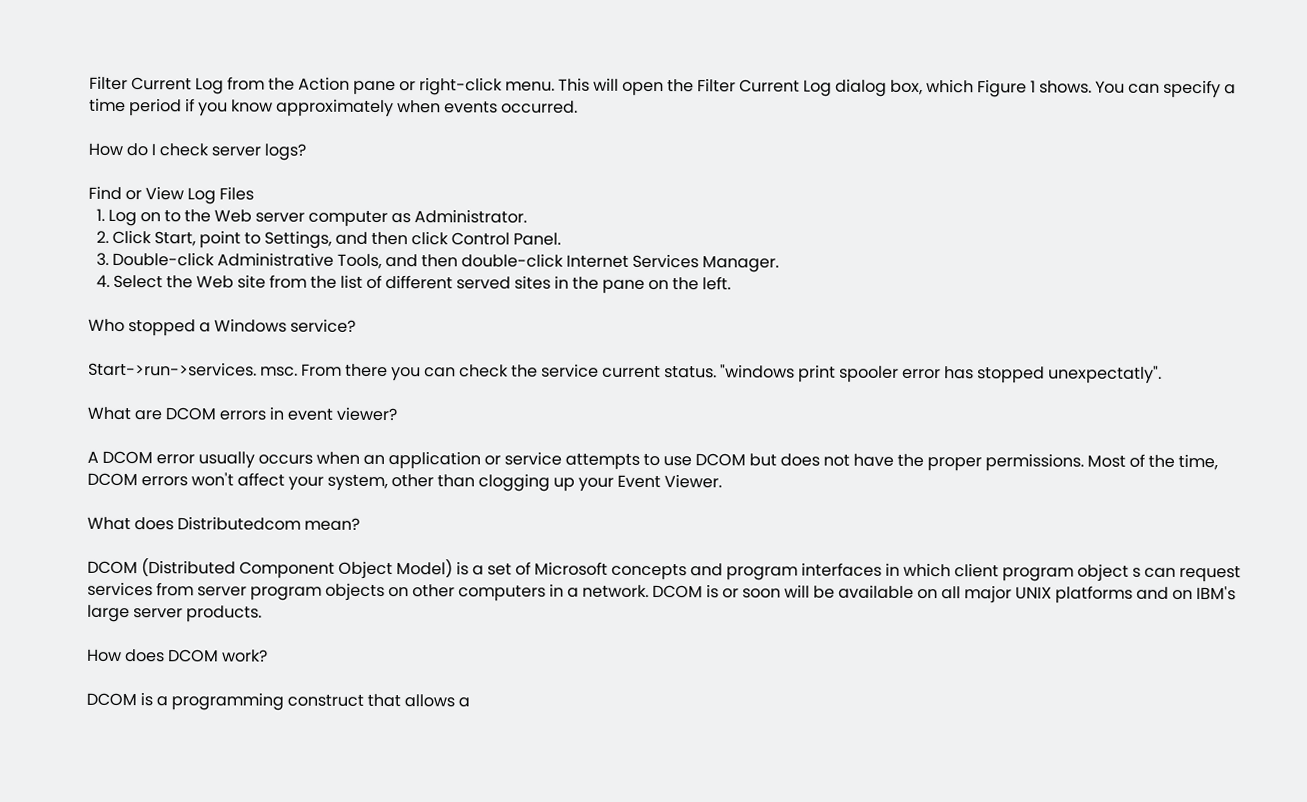Filter Current Log from the Action pane or right-click menu. This will open the Filter Current Log dialog box, which Figure 1 shows. You can specify a time period if you know approximately when events occurred.

How do I check server logs?

Find or View Log Files
  1. Log on to the Web server computer as Administrator.
  2. Click Start, point to Settings, and then click Control Panel.
  3. Double-click Administrative Tools, and then double-click Internet Services Manager.
  4. Select the Web site from the list of different served sites in the pane on the left.

Who stopped a Windows service?

Start->run->services. msc. From there you can check the service current status. "windows print spooler error has stopped unexpectatly".

What are DCOM errors in event viewer?

A DCOM error usually occurs when an application or service attempts to use DCOM but does not have the proper permissions. Most of the time, DCOM errors won't affect your system, other than clogging up your Event Viewer.

What does Distributedcom mean?

DCOM (Distributed Component Object Model) is a set of Microsoft concepts and program interfaces in which client program object s can request services from server program objects on other computers in a network. DCOM is or soon will be available on all major UNIX platforms and on IBM's large server products.

How does DCOM work?

DCOM is a programming construct that allows a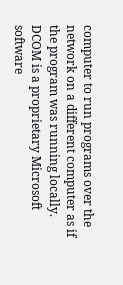computer to run programs over the network on a different computer as if the program was running locally. DCOM is a proprietary Microsoft software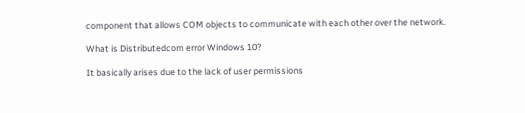component that allows COM objects to communicate with each other over the network.

What is Distributedcom error Windows 10?

It basically arises due to the lack of user permissions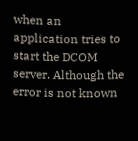when an application tries to start the DCOM server. Although the error is not known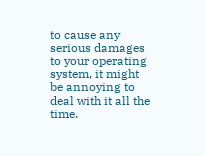to cause any serious damages to your operating system, it might be annoying to deal with it all the time.